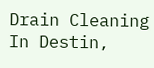Drain Cleaning In Destin,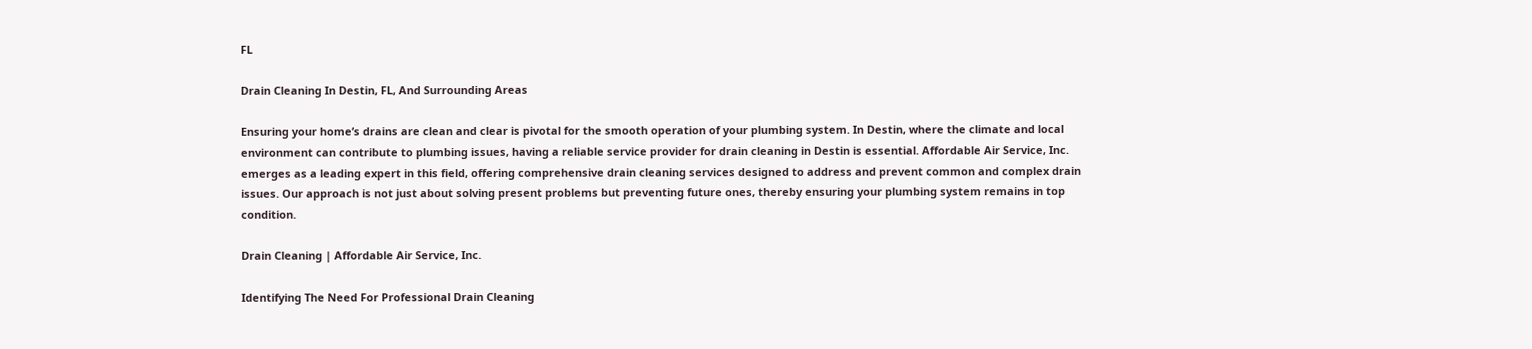FL

Drain Cleaning In Destin, FL, And Surrounding Areas

Ensuring your home’s drains are clean and clear is pivotal for the smooth operation of your plumbing system. In Destin, where the climate and local environment can contribute to plumbing issues, having a reliable service provider for drain cleaning in Destin is essential. Affordable Air Service, Inc. emerges as a leading expert in this field, offering comprehensive drain cleaning services designed to address and prevent common and complex drain issues. Our approach is not just about solving present problems but preventing future ones, thereby ensuring your plumbing system remains in top condition.

Drain Cleaning | Affordable Air Service, Inc.

Identifying The Need For Professional Drain Cleaning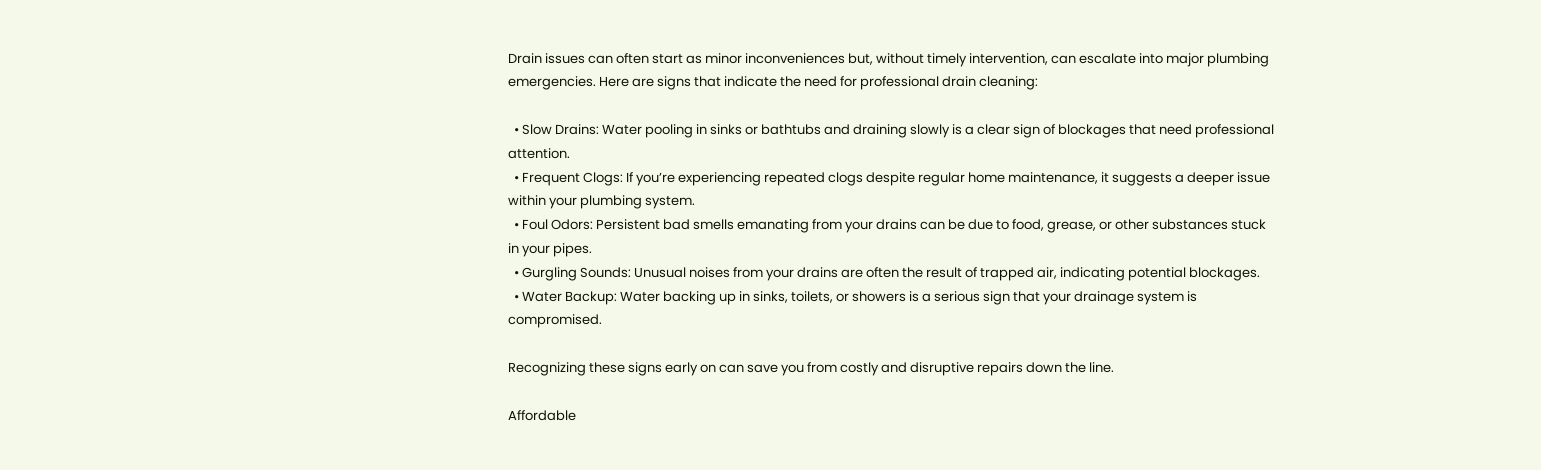Drain issues can often start as minor inconveniences but, without timely intervention, can escalate into major plumbing emergencies. Here are signs that indicate the need for professional drain cleaning:

  • Slow Drains: Water pooling in sinks or bathtubs and draining slowly is a clear sign of blockages that need professional attention.
  • Frequent Clogs: If you’re experiencing repeated clogs despite regular home maintenance, it suggests a deeper issue within your plumbing system.
  • Foul Odors: Persistent bad smells emanating from your drains can be due to food, grease, or other substances stuck in your pipes.
  • Gurgling Sounds: Unusual noises from your drains are often the result of trapped air, indicating potential blockages.
  • Water Backup: Water backing up in sinks, toilets, or showers is a serious sign that your drainage system is compromised.

Recognizing these signs early on can save you from costly and disruptive repairs down the line.

Affordable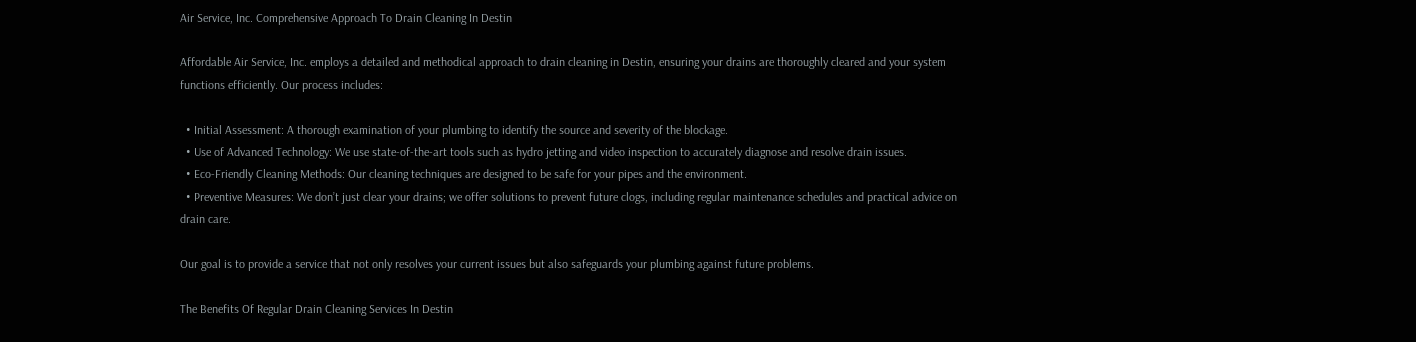Air Service, Inc. Comprehensive Approach To Drain Cleaning In Destin

Affordable Air Service, Inc. employs a detailed and methodical approach to drain cleaning in Destin, ensuring your drains are thoroughly cleared and your system functions efficiently. Our process includes:

  • Initial Assessment: A thorough examination of your plumbing to identify the source and severity of the blockage.
  • Use of Advanced Technology: We use state-of-the-art tools such as hydro jetting and video inspection to accurately diagnose and resolve drain issues.
  • Eco-Friendly Cleaning Methods: Our cleaning techniques are designed to be safe for your pipes and the environment.
  • Preventive Measures: We don’t just clear your drains; we offer solutions to prevent future clogs, including regular maintenance schedules and practical advice on drain care.

Our goal is to provide a service that not only resolves your current issues but also safeguards your plumbing against future problems.

The Benefits Of Regular Drain Cleaning Services In Destin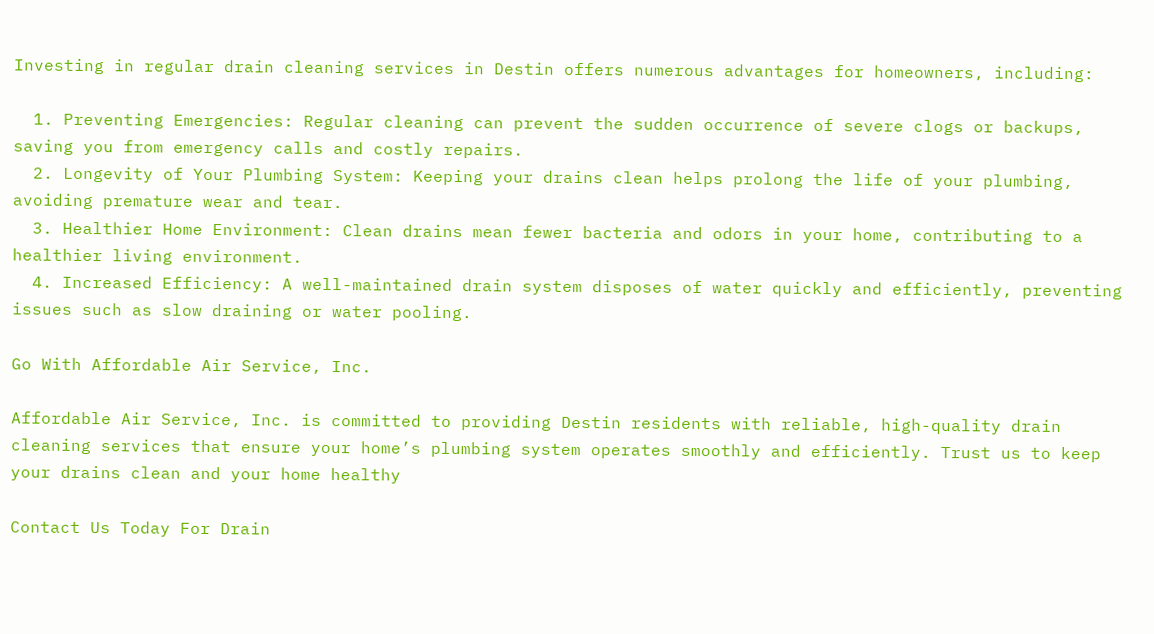Investing in regular drain cleaning services in Destin offers numerous advantages for homeowners, including:

  1. Preventing Emergencies: Regular cleaning can prevent the sudden occurrence of severe clogs or backups, saving you from emergency calls and costly repairs.
  2. Longevity of Your Plumbing System: Keeping your drains clean helps prolong the life of your plumbing, avoiding premature wear and tear.
  3. Healthier Home Environment: Clean drains mean fewer bacteria and odors in your home, contributing to a healthier living environment.
  4. Increased Efficiency: A well-maintained drain system disposes of water quickly and efficiently, preventing issues such as slow draining or water pooling.

Go With Affordable Air Service, Inc.

Affordable Air Service, Inc. is committed to providing Destin residents with reliable, high-quality drain cleaning services that ensure your home’s plumbing system operates smoothly and efficiently. Trust us to keep your drains clean and your home healthy

Contact Us Today For Drain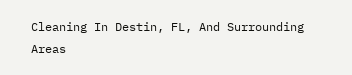Cleaning In Destin, FL, And Surrounding Areas